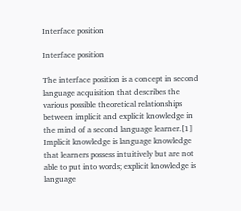Interface position

Interface position

The interface position is a concept in second language acquisition that describes the various possible theoretical relationships between implicit and explicit knowledge in the mind of a second language learner.[1] Implicit knowledge is language knowledge that learners possess intuitively but are not able to put into words; explicit knowledge is language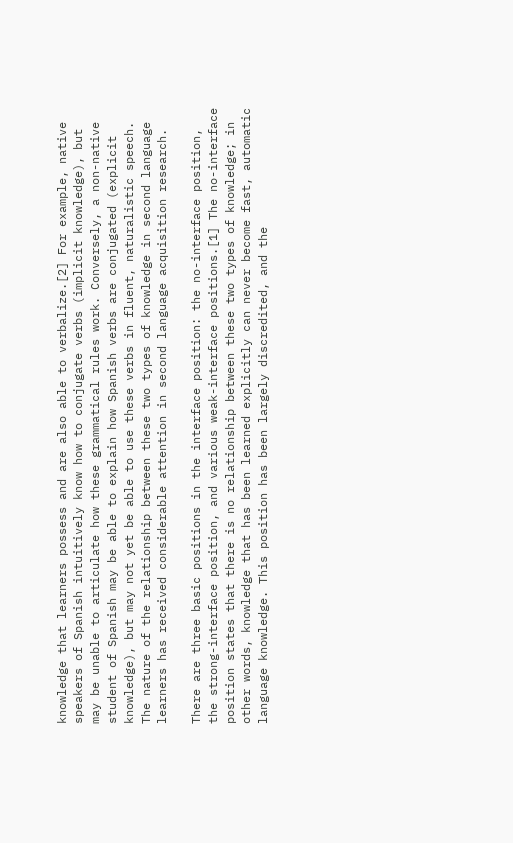knowledge that learners possess and are also able to verbalize.[2] For example, native speakers of Spanish intuitively know how to conjugate verbs (implicit knowledge), but may be unable to articulate how these grammatical rules work. Conversely, a non-native student of Spanish may be able to explain how Spanish verbs are conjugated (explicit knowledge), but may not yet be able to use these verbs in fluent, naturalistic speech. The nature of the relationship between these two types of knowledge in second language learners has received considerable attention in second language acquisition research.

There are three basic positions in the interface position: the no-interface position, the strong-interface position, and various weak-interface positions.[1] The no-interface position states that there is no relationship between these two types of knowledge; in other words, knowledge that has been learned explicitly can never become fast, automatic language knowledge. This position has been largely discredited, and the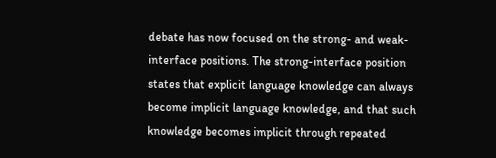debate has now focused on the strong- and weak-interface positions. The strong-interface position states that explicit language knowledge can always become implicit language knowledge, and that such knowledge becomes implicit through repeated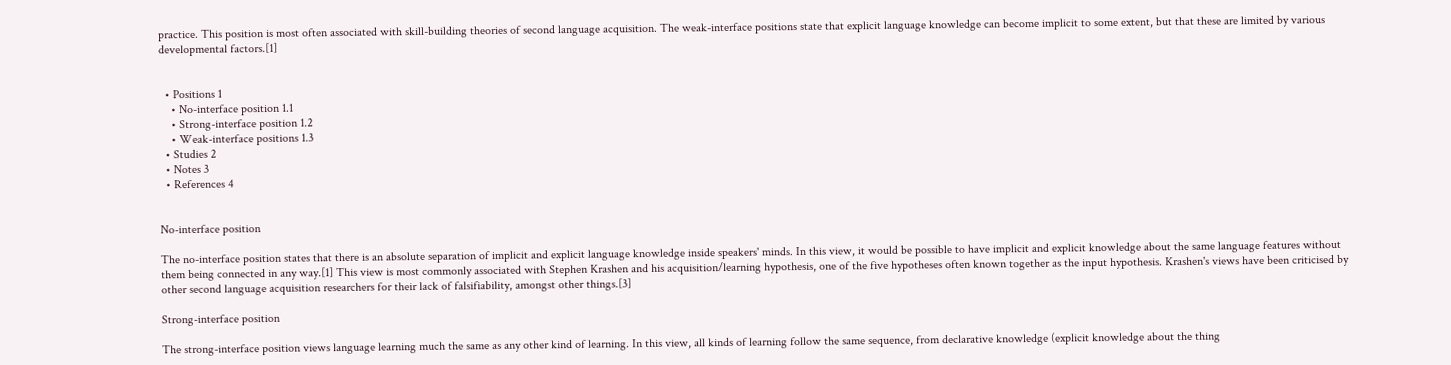practice. This position is most often associated with skill-building theories of second language acquisition. The weak-interface positions state that explicit language knowledge can become implicit to some extent, but that these are limited by various developmental factors.[1]


  • Positions 1
    • No-interface position 1.1
    • Strong-interface position 1.2
    • Weak-interface positions 1.3
  • Studies 2
  • Notes 3
  • References 4


No-interface position

The no-interface position states that there is an absolute separation of implicit and explicit language knowledge inside speakers' minds. In this view, it would be possible to have implicit and explicit knowledge about the same language features without them being connected in any way.[1] This view is most commonly associated with Stephen Krashen and his acquisition/learning hypothesis, one of the five hypotheses often known together as the input hypothesis. Krashen's views have been criticised by other second language acquisition researchers for their lack of falsifiability, amongst other things.[3]

Strong-interface position

The strong-interface position views language learning much the same as any other kind of learning. In this view, all kinds of learning follow the same sequence, from declarative knowledge (explicit knowledge about the thing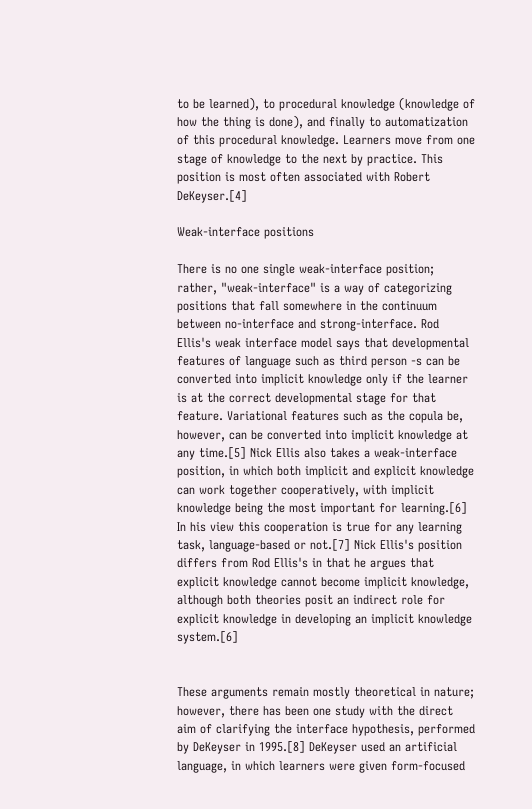to be learned), to procedural knowledge (knowledge of how the thing is done), and finally to automatization of this procedural knowledge. Learners move from one stage of knowledge to the next by practice. This position is most often associated with Robert DeKeyser.[4]

Weak-interface positions

There is no one single weak-interface position; rather, "weak-interface" is a way of categorizing positions that fall somewhere in the continuum between no-interface and strong-interface. Rod Ellis's weak interface model says that developmental features of language such as third person -s can be converted into implicit knowledge only if the learner is at the correct developmental stage for that feature. Variational features such as the copula be, however, can be converted into implicit knowledge at any time.[5] Nick Ellis also takes a weak-interface position, in which both implicit and explicit knowledge can work together cooperatively, with implicit knowledge being the most important for learning.[6] In his view this cooperation is true for any learning task, language-based or not.[7] Nick Ellis's position differs from Rod Ellis's in that he argues that explicit knowledge cannot become implicit knowledge, although both theories posit an indirect role for explicit knowledge in developing an implicit knowledge system.[6]


These arguments remain mostly theoretical in nature; however, there has been one study with the direct aim of clarifying the interface hypothesis, performed by DeKeyser in 1995.[8] DeKeyser used an artificial language, in which learners were given form-focused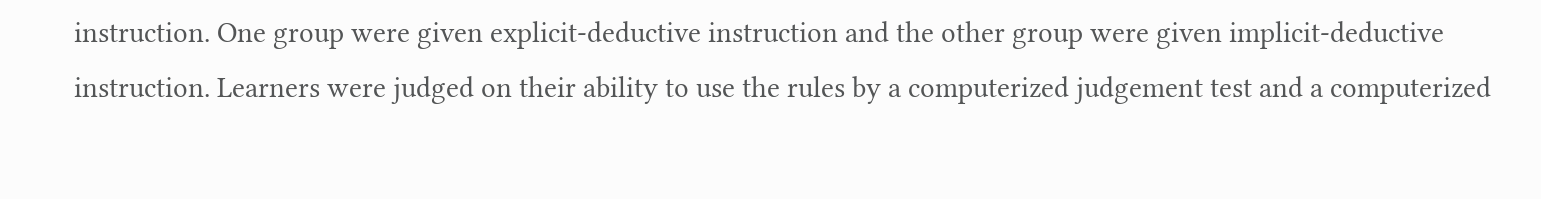instruction. One group were given explicit-deductive instruction and the other group were given implicit-deductive instruction. Learners were judged on their ability to use the rules by a computerized judgement test and a computerized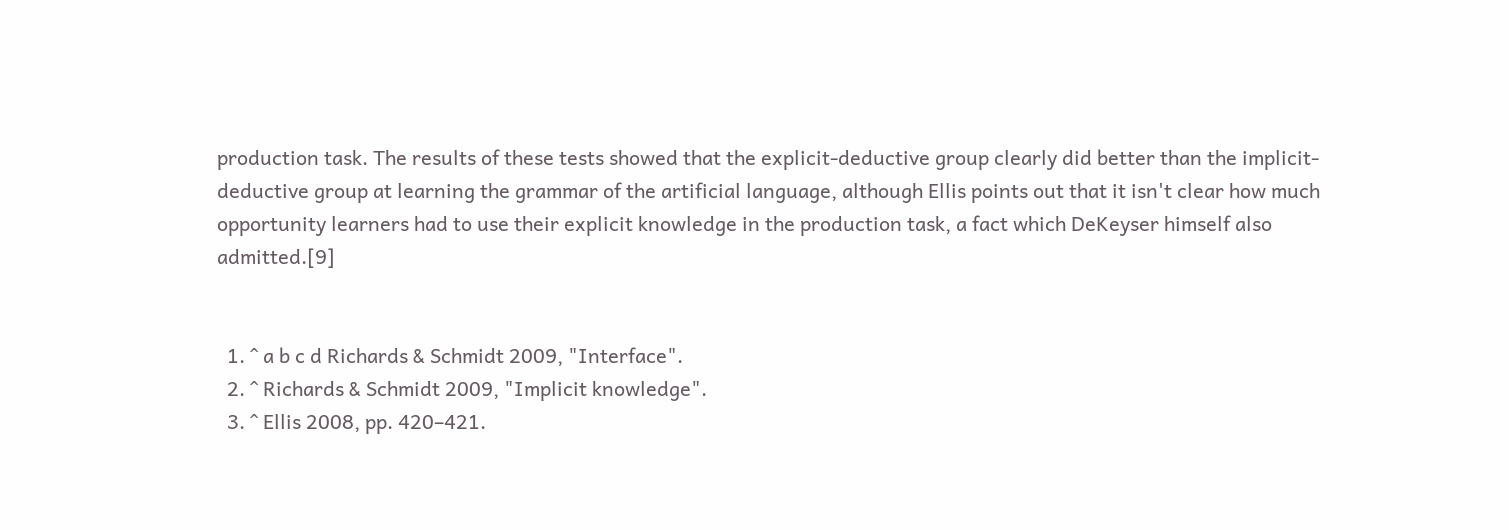production task. The results of these tests showed that the explicit-deductive group clearly did better than the implicit-deductive group at learning the grammar of the artificial language, although Ellis points out that it isn't clear how much opportunity learners had to use their explicit knowledge in the production task, a fact which DeKeyser himself also admitted.[9]


  1. ^ a b c d Richards & Schmidt 2009, "Interface".
  2. ^ Richards & Schmidt 2009, "Implicit knowledge".
  3. ^ Ellis 2008, pp. 420–421.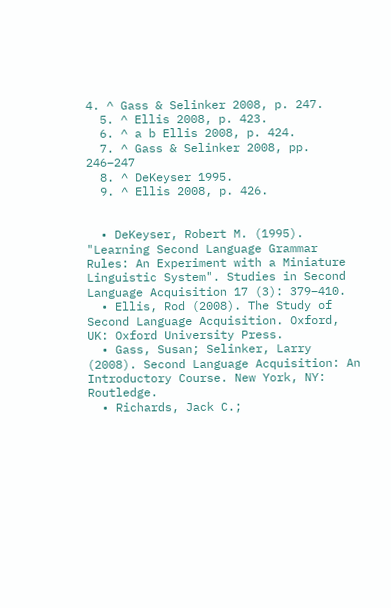4. ^ Gass & Selinker 2008, p. 247.
  5. ^ Ellis 2008, p. 423.
  6. ^ a b Ellis 2008, p. 424.
  7. ^ Gass & Selinker 2008, pp. 246–247
  8. ^ DeKeyser 1995.
  9. ^ Ellis 2008, p. 426.


  • DeKeyser, Robert M. (1995). "Learning Second Language Grammar Rules: An Experiment with a Miniature Linguistic System". Studies in Second Language Acquisition 17 (3): 379–410.
  • Ellis, Rod (2008). The Study of Second Language Acquisition. Oxford, UK: Oxford University Press.
  • Gass, Susan; Selinker, Larry (2008). Second Language Acquisition: An Introductory Course. New York, NY: Routledge.
  • Richards, Jack C.;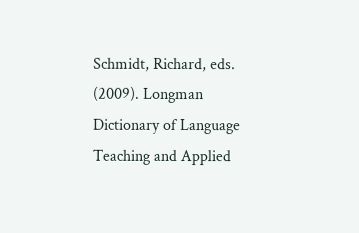Schmidt, Richard, eds. (2009). Longman Dictionary of Language Teaching and Applied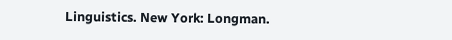Linguistics. New York: Longman.